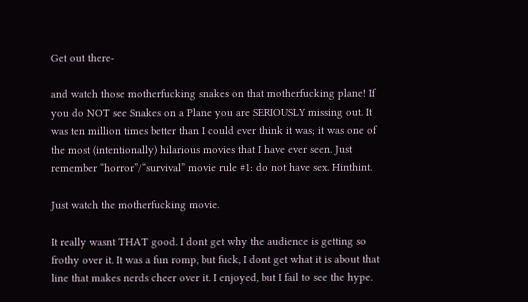Get out there-

and watch those motherfucking snakes on that motherfucking plane! If you do NOT see Snakes on a Plane you are SERIOUSLY missing out. It was ten million times better than I could ever think it was; it was one of the most (intentionally) hilarious movies that I have ever seen. Just remember “horror”/“survival” movie rule #1: do not have sex. Hinthint.

Just watch the motherfucking movie.

It really wasnt THAT good. I dont get why the audience is getting so frothy over it. It was a fun romp, but fuck, I dont get what it is about that line that makes nerds cheer over it. I enjoyed, but I fail to see the hype.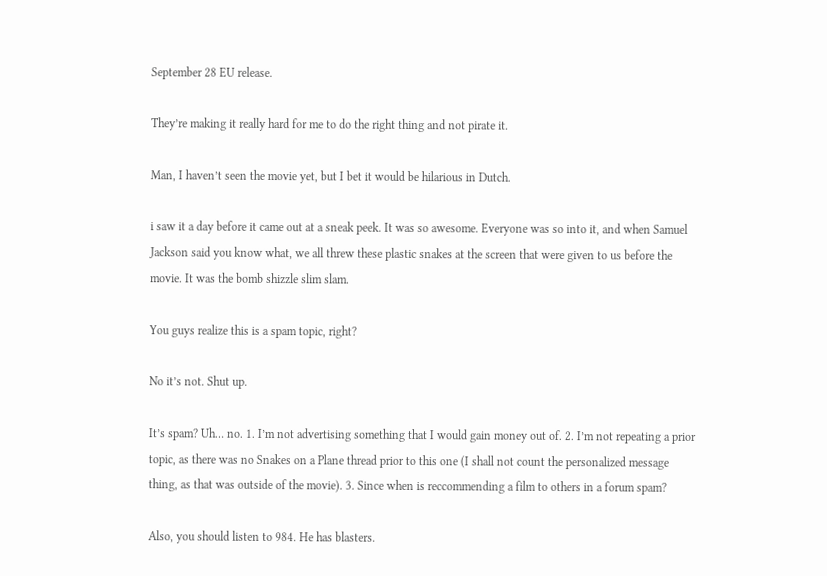September 28 EU release.

They’re making it really hard for me to do the right thing and not pirate it.

Man, I haven’t seen the movie yet, but I bet it would be hilarious in Dutch.

i saw it a day before it came out at a sneak peek. It was so awesome. Everyone was so into it, and when Samuel Jackson said you know what, we all threw these plastic snakes at the screen that were given to us before the movie. It was the bomb shizzle slim slam.

You guys realize this is a spam topic, right?

No it’s not. Shut up.

It’s spam? Uh… no. 1. I’m not advertising something that I would gain money out of. 2. I’m not repeating a prior topic, as there was no Snakes on a Plane thread prior to this one (I shall not count the personalized message thing, as that was outside of the movie). 3. Since when is reccommending a film to others in a forum spam?

Also, you should listen to 984. He has blasters.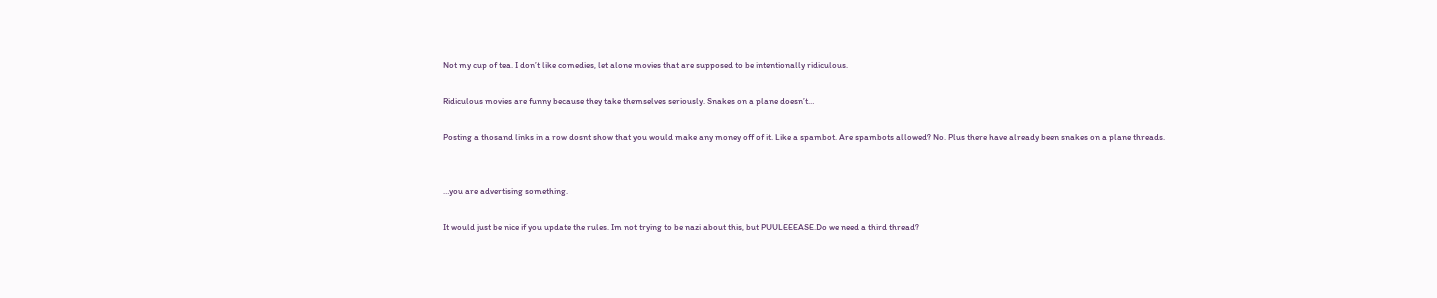Not my cup of tea. I don’t like comedies, let alone movies that are supposed to be intentionally ridiculous.

Ridiculous movies are funny because they take themselves seriously. Snakes on a plane doesn’t…

Posting a thosand links in a row dosnt show that you would make any money off of it. Like a spambot. Are spambots allowed? No. Plus there have already been snakes on a plane threads.


…you are advertising something.

It would just be nice if you update the rules. Im not trying to be nazi about this, but PUULEEEASE.Do we need a third thread?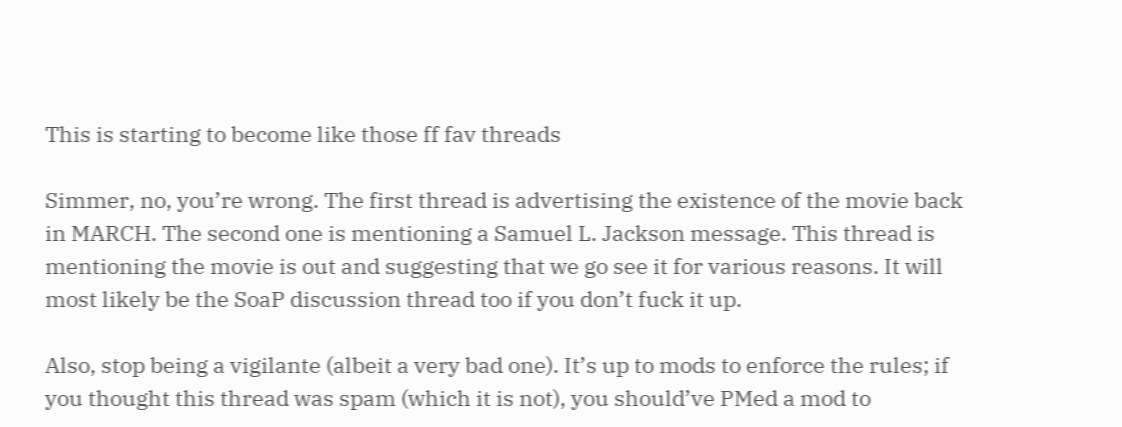This is starting to become like those ff fav threads

Simmer, no, you’re wrong. The first thread is advertising the existence of the movie back in MARCH. The second one is mentioning a Samuel L. Jackson message. This thread is mentioning the movie is out and suggesting that we go see it for various reasons. It will most likely be the SoaP discussion thread too if you don’t fuck it up.

Also, stop being a vigilante (albeit a very bad one). It’s up to mods to enforce the rules; if you thought this thread was spam (which it is not), you should’ve PMed a mod to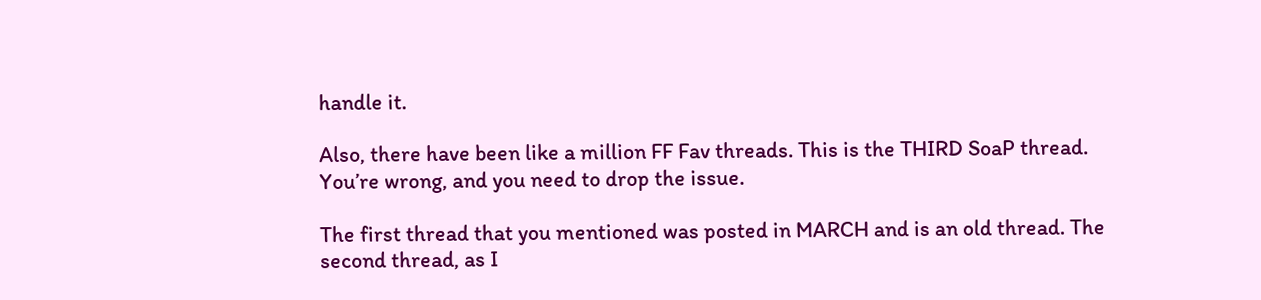handle it.

Also, there have been like a million FF Fav threads. This is the THIRD SoaP thread. You’re wrong, and you need to drop the issue.

The first thread that you mentioned was posted in MARCH and is an old thread. The second thread, as I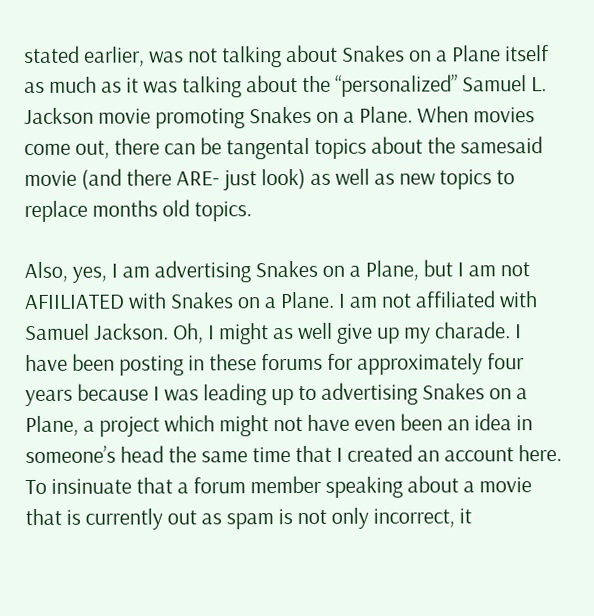stated earlier, was not talking about Snakes on a Plane itself as much as it was talking about the “personalized” Samuel L. Jackson movie promoting Snakes on a Plane. When movies come out, there can be tangental topics about the samesaid movie (and there ARE- just look) as well as new topics to replace months old topics.

Also, yes, I am advertising Snakes on a Plane, but I am not AFIILIATED with Snakes on a Plane. I am not affiliated with Samuel Jackson. Oh, I might as well give up my charade. I have been posting in these forums for approximately four years because I was leading up to advertising Snakes on a Plane, a project which might not have even been an idea in someone’s head the same time that I created an account here. To insinuate that a forum member speaking about a movie that is currently out as spam is not only incorrect, it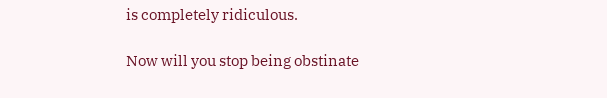is completely ridiculous.

Now will you stop being obstinate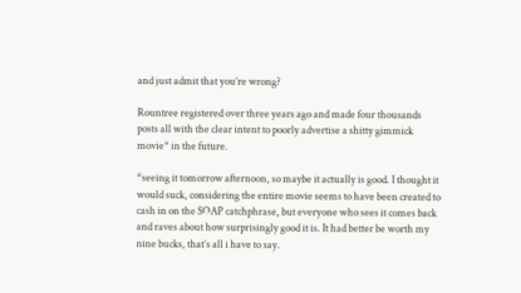and just admit that you’re wrong?

Rountree registered over three years ago and made four thousands posts all with the clear intent to poorly advertise a shitty gimmick movie* in the future.

*seeing it tomorrow afternoon, so maybe it actually is good. I thought it would suck, considering the entire movie seems to have been created to cash in on the SOAP catchphrase, but everyone who sees it comes back and raves about how surprisingly good it is. It had better be worth my nine bucks, that’s all i have to say.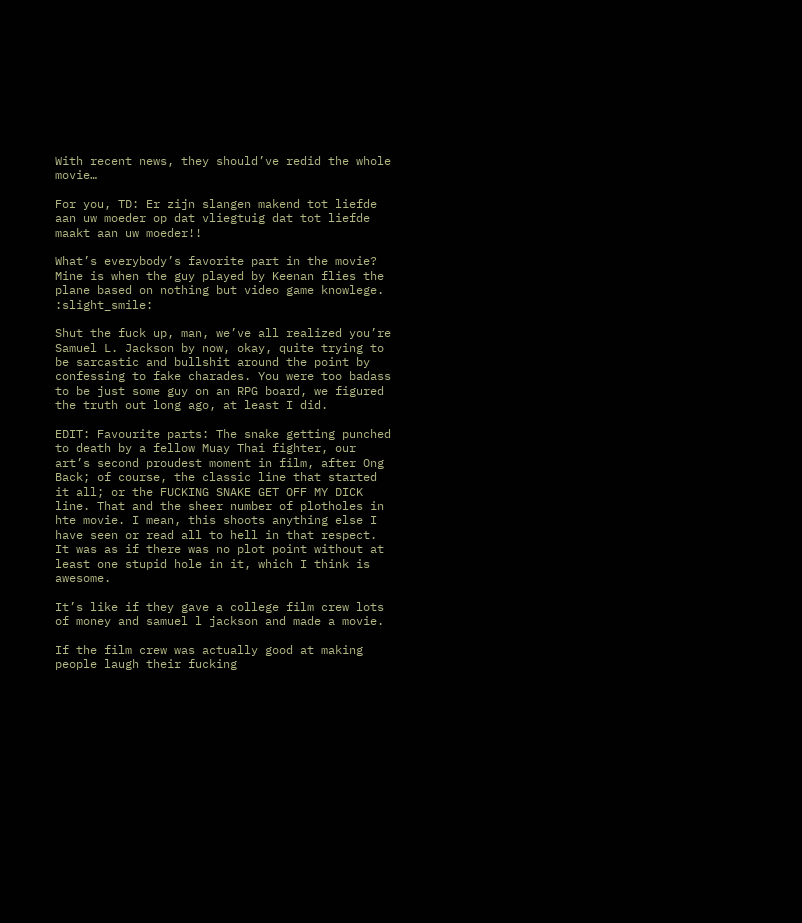With recent news, they should’ve redid the whole movie…

For you, TD: Er zijn slangen makend tot liefde aan uw moeder op dat vliegtuig dat tot liefde maakt aan uw moeder!!

What’s everybody’s favorite part in the movie? Mine is when the guy played by Keenan flies the plane based on nothing but video game knowlege. :slight_smile:

Shut the fuck up, man, we’ve all realized you’re Samuel L. Jackson by now, okay, quite trying to be sarcastic and bullshit around the point by confessing to fake charades. You were too badass to be just some guy on an RPG board, we figured the truth out long ago, at least I did.

EDIT: Favourite parts: The snake getting punched to death by a fellow Muay Thai fighter, our art’s second proudest moment in film, after Ong Back; of course, the classic line that started it all; or the FUCKING SNAKE GET OFF MY DICK line. That and the sheer number of plotholes in hte movie. I mean, this shoots anything else I have seen or read all to hell in that respect. It was as if there was no plot point without at least one stupid hole in it, which I think is awesome.

It’s like if they gave a college film crew lots of money and samuel l jackson and made a movie.

If the film crew was actually good at making people laugh their fucking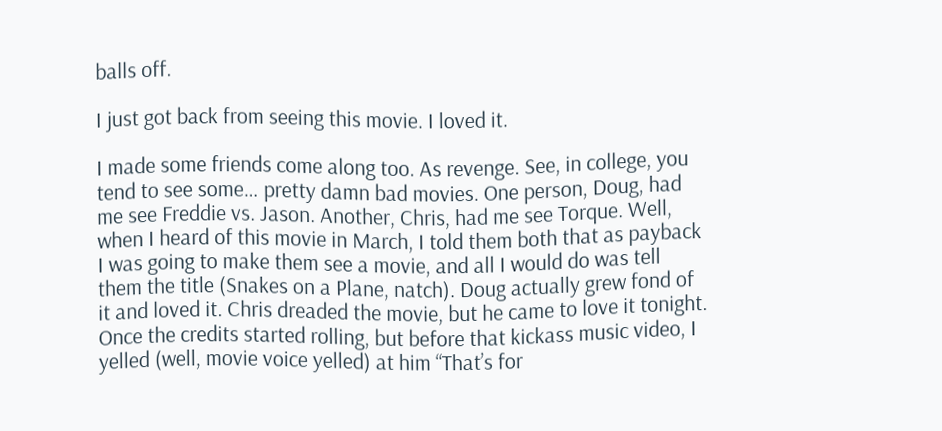balls off.

I just got back from seeing this movie. I loved it.

I made some friends come along too. As revenge. See, in college, you tend to see some… pretty damn bad movies. One person, Doug, had me see Freddie vs. Jason. Another, Chris, had me see Torque. Well, when I heard of this movie in March, I told them both that as payback I was going to make them see a movie, and all I would do was tell them the title (Snakes on a Plane, natch). Doug actually grew fond of it and loved it. Chris dreaded the movie, but he came to love it tonight. Once the credits started rolling, but before that kickass music video, I yelled (well, movie voice yelled) at him “That’s for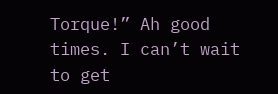Torque!” Ah good times. I can’t wait to get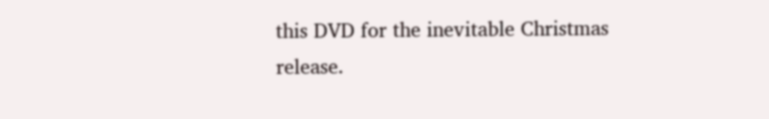this DVD for the inevitable Christmas release.